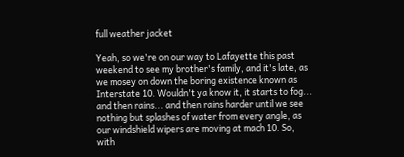full weather jacket

Yeah, so we're on our way to Lafayette this past weekend to see my brother's family, and it's late, as we mosey on down the boring existence known as Interstate 10. Wouldn't ya know it, it starts to fog... and then rains... and then rains harder until we see nothing but splashes of water from every angle, as our windshield wipers are moving at mach 10. So, with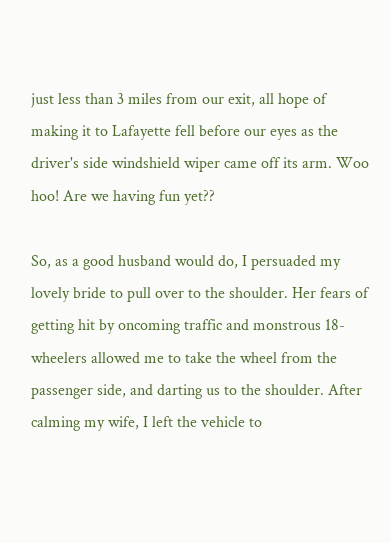just less than 3 miles from our exit, all hope of making it to Lafayette fell before our eyes as the driver's side windshield wiper came off its arm. Woo hoo! Are we having fun yet??

So, as a good husband would do, I persuaded my lovely bride to pull over to the shoulder. Her fears of getting hit by oncoming traffic and monstrous 18-wheelers allowed me to take the wheel from the passenger side, and darting us to the shoulder. After calming my wife, I left the vehicle to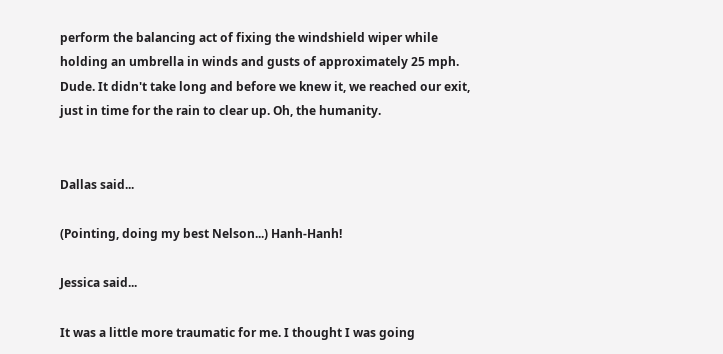perform the balancing act of fixing the windshield wiper while holding an umbrella in winds and gusts of approximately 25 mph. Dude. It didn't take long and before we knew it, we reached our exit, just in time for the rain to clear up. Oh, the humanity.


Dallas said...

(Pointing, doing my best Nelson...) Hanh-Hanh!

Jessica said...

It was a little more traumatic for me. I thought I was going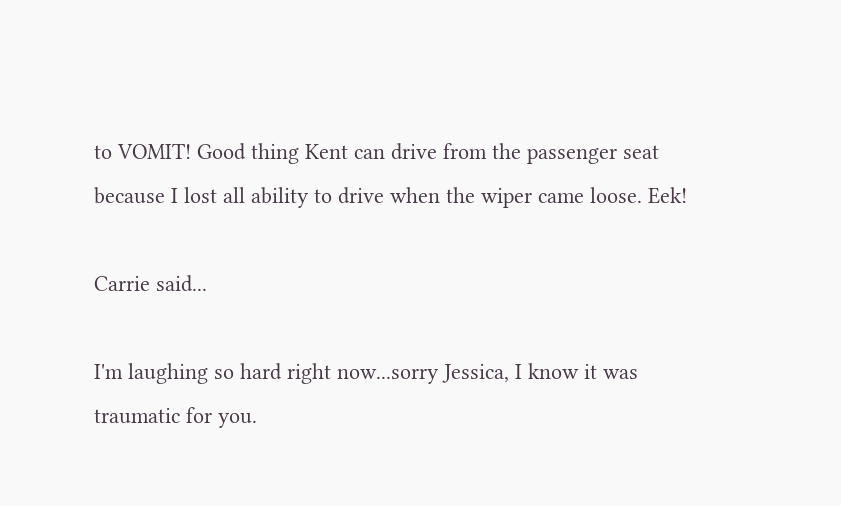to VOMIT! Good thing Kent can drive from the passenger seat because I lost all ability to drive when the wiper came loose. Eek!

Carrie said...

I'm laughing so hard right now...sorry Jessica, I know it was traumatic for you.